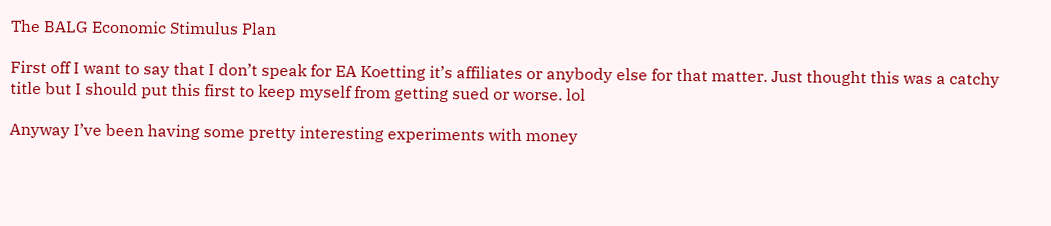The BALG Economic Stimulus Plan

First off I want to say that I don’t speak for EA Koetting it’s affiliates or anybody else for that matter. Just thought this was a catchy title but I should put this first to keep myself from getting sued or worse. lol

Anyway I’ve been having some pretty interesting experiments with money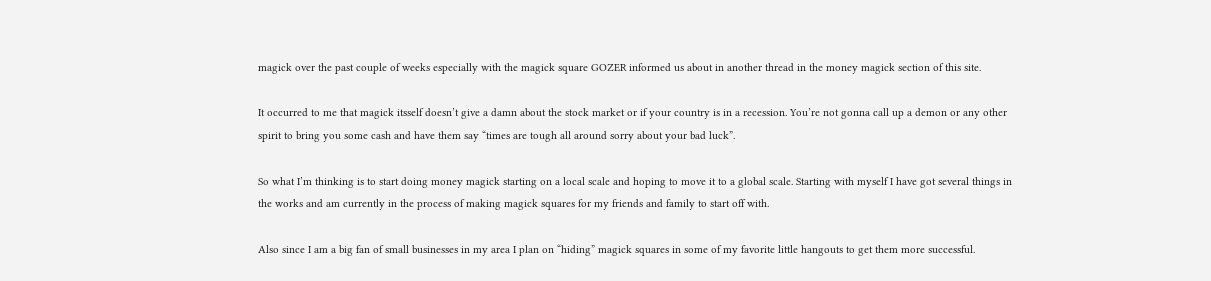magick over the past couple of weeks especially with the magick square GOZER informed us about in another thread in the money magick section of this site.

It occurred to me that magick itsself doesn’t give a damn about the stock market or if your country is in a recession. You’re not gonna call up a demon or any other spirit to bring you some cash and have them say “times are tough all around sorry about your bad luck”.

So what I’m thinking is to start doing money magick starting on a local scale and hoping to move it to a global scale. Starting with myself I have got several things in the works and am currently in the process of making magick squares for my friends and family to start off with.

Also since I am a big fan of small businesses in my area I plan on “hiding” magick squares in some of my favorite little hangouts to get them more successful.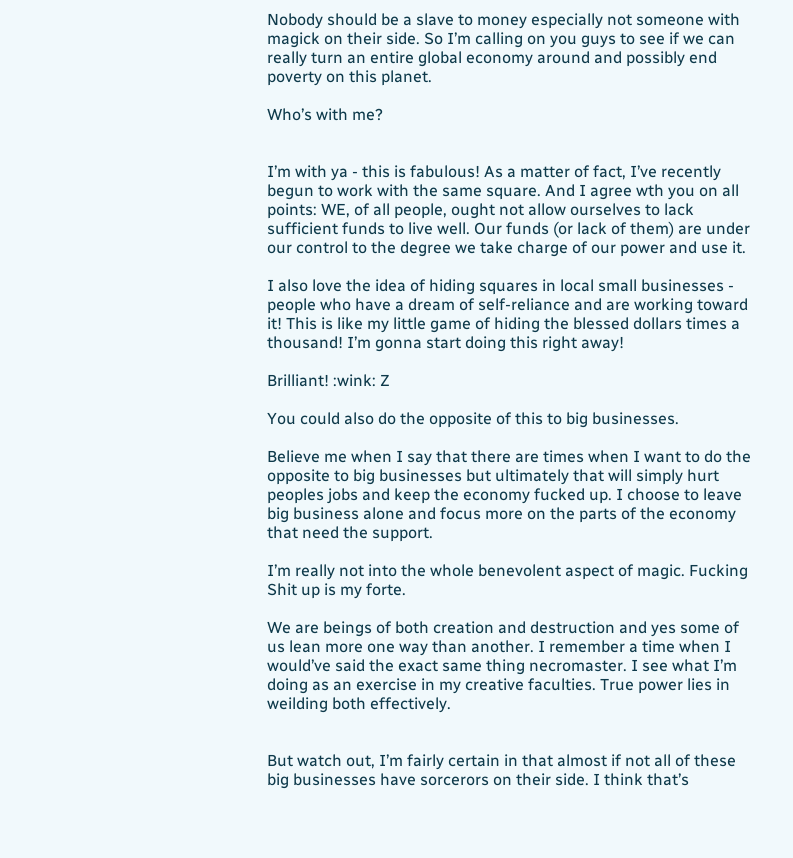Nobody should be a slave to money especially not someone with magick on their side. So I’m calling on you guys to see if we can really turn an entire global economy around and possibly end poverty on this planet.

Who’s with me?


I’m with ya - this is fabulous! As a matter of fact, I’ve recently begun to work with the same square. And I agree wth you on all points: WE, of all people, ought not allow ourselves to lack sufficient funds to live well. Our funds (or lack of them) are under our control to the degree we take charge of our power and use it.

I also love the idea of hiding squares in local small businesses - people who have a dream of self-reliance and are working toward it! This is like my little game of hiding the blessed dollars times a thousand! I’m gonna start doing this right away!

Brilliant! :wink: Z

You could also do the opposite of this to big businesses.

Believe me when I say that there are times when I want to do the opposite to big businesses but ultimately that will simply hurt peoples jobs and keep the economy fucked up. I choose to leave big business alone and focus more on the parts of the economy that need the support.

I’m really not into the whole benevolent aspect of magic. Fucking Shit up is my forte.

We are beings of both creation and destruction and yes some of us lean more one way than another. I remember a time when I would’ve said the exact same thing necromaster. I see what I’m doing as an exercise in my creative faculties. True power lies in weilding both effectively.


But watch out, I’m fairly certain in that almost if not all of these big businesses have sorcerors on their side. I think that’s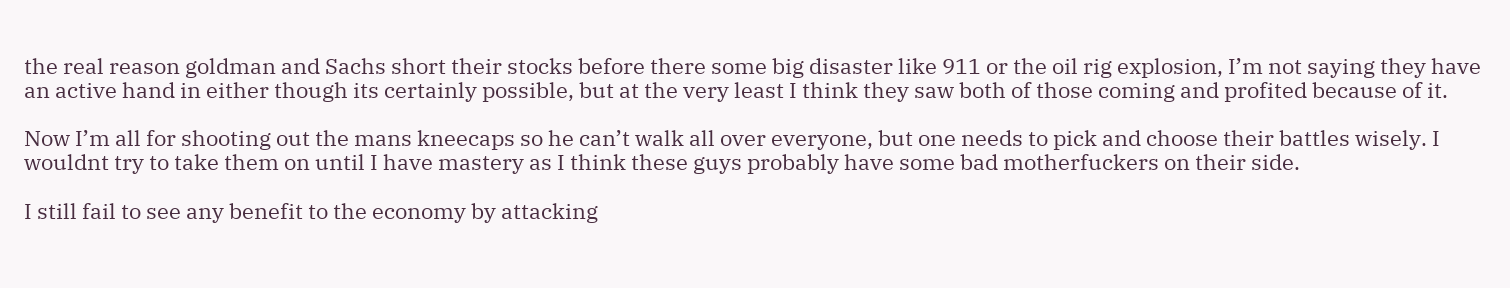the real reason goldman and Sachs short their stocks before there some big disaster like 911 or the oil rig explosion, I’m not saying they have an active hand in either though its certainly possible, but at the very least I think they saw both of those coming and profited because of it.

Now I’m all for shooting out the mans kneecaps so he can’t walk all over everyone, but one needs to pick and choose their battles wisely. I wouldnt try to take them on until I have mastery as I think these guys probably have some bad motherfuckers on their side.

I still fail to see any benefit to the economy by attacking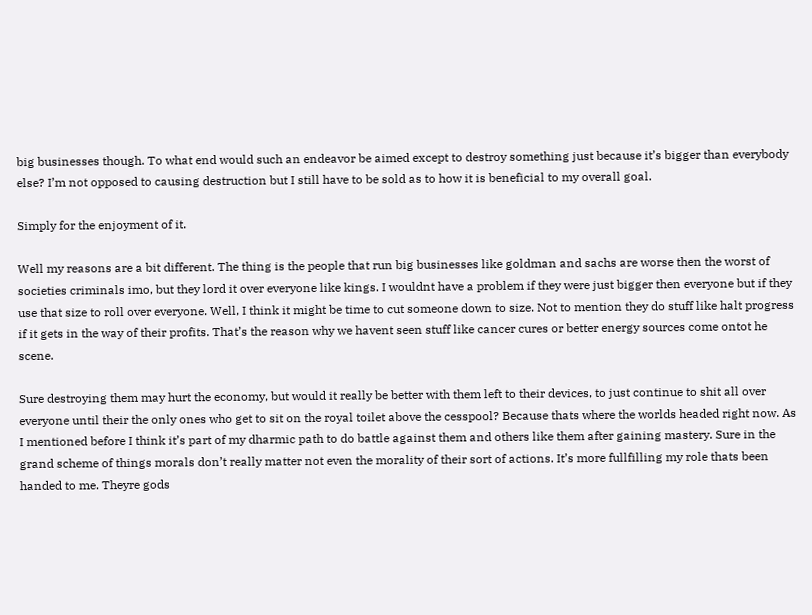big businesses though. To what end would such an endeavor be aimed except to destroy something just because it’s bigger than everybody else? I’m not opposed to causing destruction but I still have to be sold as to how it is beneficial to my overall goal.

Simply for the enjoyment of it.

Well my reasons are a bit different. The thing is the people that run big businesses like goldman and sachs are worse then the worst of societies criminals imo, but they lord it over everyone like kings. I wouldnt have a problem if they were just bigger then everyone but if they use that size to roll over everyone. Well, I think it might be time to cut someone down to size. Not to mention they do stuff like halt progress if it gets in the way of their profits. That’s the reason why we havent seen stuff like cancer cures or better energy sources come ontot he scene.

Sure destroying them may hurt the economy, but would it really be better with them left to their devices, to just continue to shit all over everyone until their the only ones who get to sit on the royal toilet above the cesspool? Because thats where the worlds headed right now. As I mentioned before I think it’s part of my dharmic path to do battle against them and others like them after gaining mastery. Sure in the grand scheme of things morals don’t really matter not even the morality of their sort of actions. It’s more fullfilling my role thats been handed to me. Theyre gods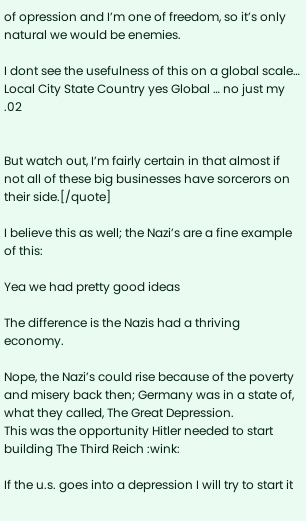of opression and I’m one of freedom, so it’s only natural we would be enemies.

I dont see the usefulness of this on a global scale… Local City State Country yes Global … no just my .02


But watch out, I’m fairly certain in that almost if not all of these big businesses have sorcerors on their side.[/quote]

I believe this as well; the Nazi’s are a fine example of this:

Yea we had pretty good ideas

The difference is the Nazis had a thriving economy.

Nope, the Nazi’s could rise because of the poverty and misery back then; Germany was in a state of, what they called, The Great Depression.
This was the opportunity Hitler needed to start building The Third Reich :wink:

If the u.s. goes into a depression I will try to start it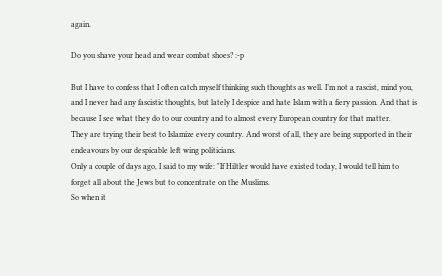again.

Do you shave your head and wear combat shoes? :-p

But I have to confess that I often catch myself thinking such thoughts as well. I’m not a rascist, mind you, and I never had any fascistic thoughts, but lately I despice and hate Islam with a fiery passion. And that is because I see what they do to our country and to almost every European country for that matter.
They are trying their best to Islamize every country. And worst of all, they are being supported in their endeavours by our despicable left wing politicians.
Only a couple of days ago, I said to my wife: "If Hiltler would have existed today, I would tell him to forget all about the Jews but to concentrate on the Muslims.
So when it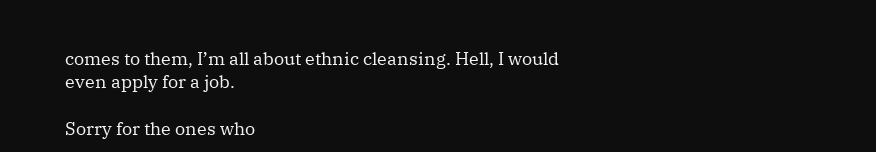comes to them, I’m all about ethnic cleansing. Hell, I would even apply for a job.

Sorry for the ones who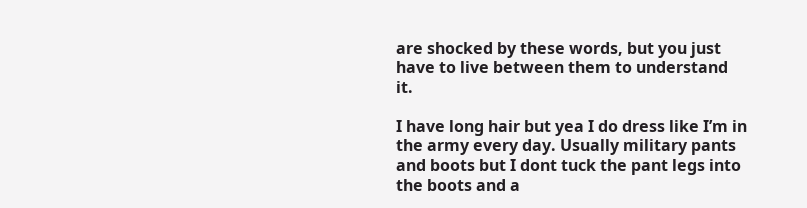are shocked by these words, but you just have to live between them to understand it.

I have long hair but yea I do dress like I’m in the army every day. Usually military pants and boots but I dont tuck the pant legs into the boots and a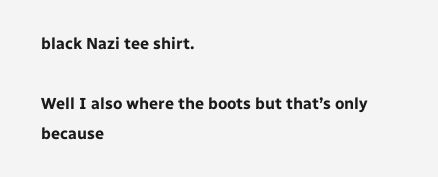black Nazi tee shirt.

Well I also where the boots but that’s only because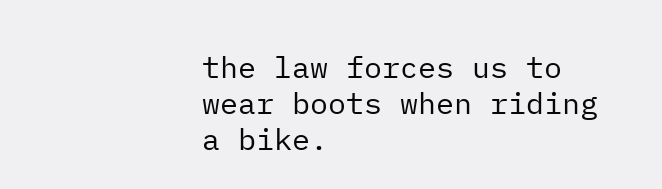the law forces us to wear boots when riding a bike.